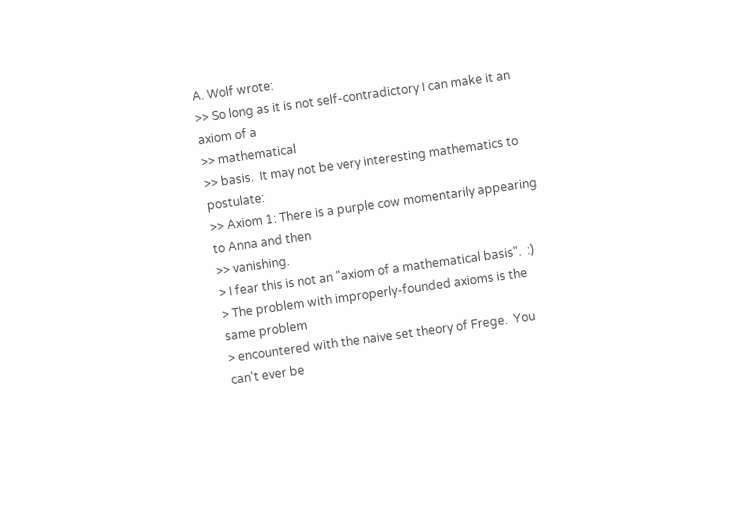A. Wolf wrote:
>> So long as it is not self-contradictory I can make it an axiom of a
>> mathematical
>> basis.  It may not be very interesting mathematics to postulate:
>> Axiom 1: There is a purple cow momentarily appearing to Anna and then
>> vanishing.
> I fear this is not an "axiom of a mathematical basis".  :)
> The problem with improperly-founded axioms is the same problem
> encountered with the naive set theory of Frege.  You can't ever be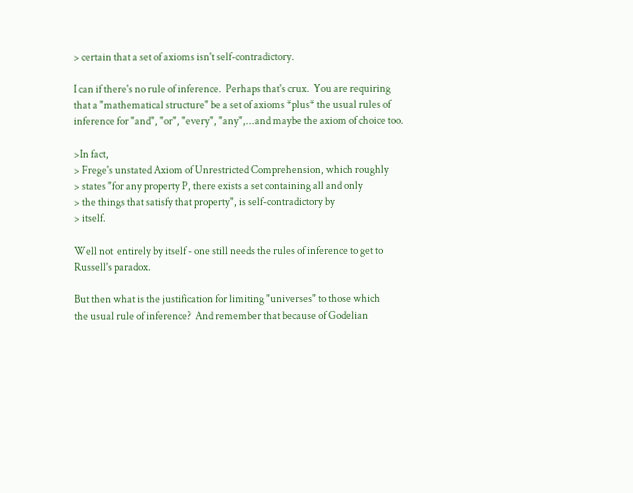> certain that a set of axioms isn't self-contradictory.

I can if there's no rule of inference.  Perhaps that's crux.  You are requiring
that a "mathematical structure" be a set of axioms *plus* the usual rules of
inference for "and", "or", "every", "any",...and maybe the axiom of choice too.

>In fact,
> Frege's unstated Axiom of Unrestricted Comprehension, which roughly
> states "for any property P, there exists a set containing all and only
> the things that satisfy that property", is self-contradictory by
> itself.

Well not  entirely by itself - one still needs the rules of inference to get to
Russell's paradox.

But then what is the justification for limiting "universes" to those which
the usual rule of inference?  And remember that because of Godelian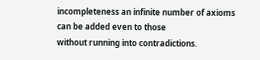incompleteness an infinite number of axioms can be added even to those
without running into contradictions.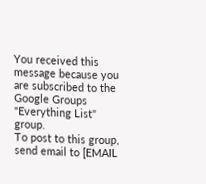You received this message because you are subscribed to the Google Groups
"Everything List" group.
To post to this group, send email to [EMAIL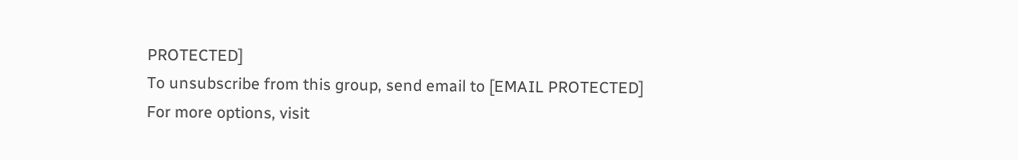PROTECTED]
To unsubscribe from this group, send email to [EMAIL PROTECTED]
For more options, visit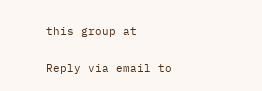this group at

Reply via email to